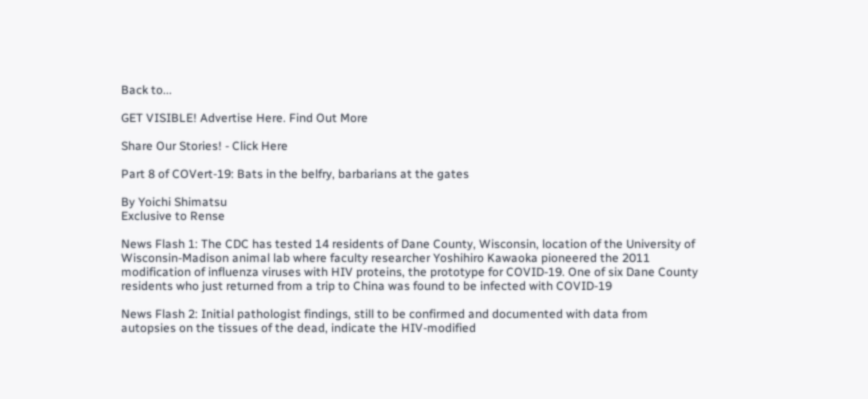Back to...

GET VISIBLE! Advertise Here. Find Out More

Share Our Stories! - Click Here

Part 8 of COVert-19: Bats in the belfry, barbarians at the gates

By Yoichi Shimatsu
Exclusive to Rense

News Flash 1: The CDC has tested 14 residents of Dane County, Wisconsin, location of the University of Wisconsin-Madison animal lab where faculty researcher Yoshihiro Kawaoka pioneered the 2011 modification of influenza viruses with HIV proteins, the prototype for COVID-19. One of six Dane County residents who just returned from a trip to China was found to be infected with COVID-19

News Flash 2: Initial pathologist findings, still to be confirmed and documented with data from autopsies on the tissues of the dead, indicate the HIV-modified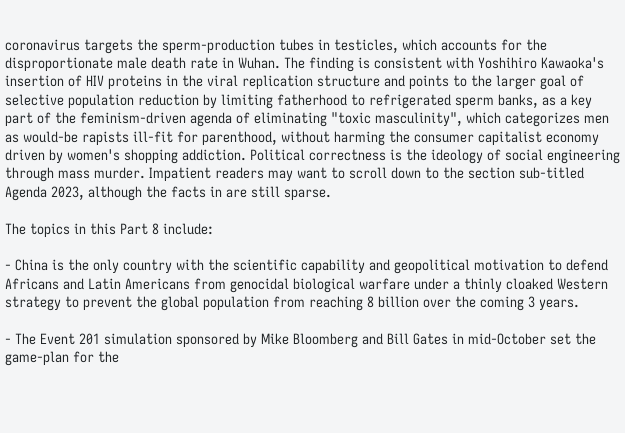coronavirus targets the sperm-production tubes in testicles, which accounts for the disproportionate male death rate in Wuhan. The finding is consistent with Yoshihiro Kawaoka's insertion of HIV proteins in the viral replication structure and points to the larger goal of selective population reduction by limiting fatherhood to refrigerated sperm banks, as a key part of the feminism-driven agenda of eliminating "toxic masculinity", which categorizes men as would-be rapists ill-fit for parenthood, without harming the consumer capitalist economy driven by women's shopping addiction. Political correctness is the ideology of social engineering through mass murder. Impatient readers may want to scroll down to the section sub-titled Agenda 2023, although the facts in are still sparse.

The topics in this Part 8 include:

- China is the only country with the scientific capability and geopolitical motivation to defend Africans and Latin Americans from genocidal biological warfare under a thinly cloaked Western strategy to prevent the global population from reaching 8 billion over the coming 3 years.

- The Event 201 simulation sponsored by Mike Bloomberg and Bill Gates in mid-October set the game-plan for the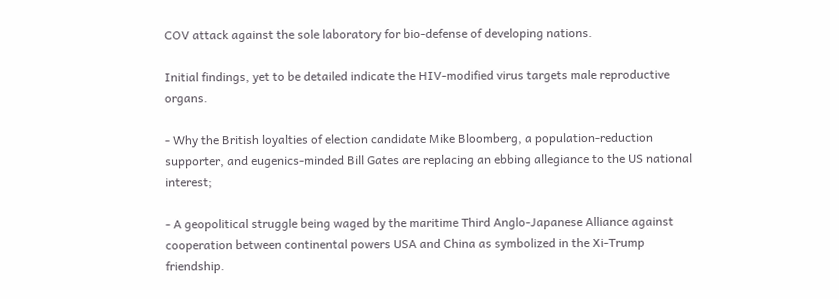COV attack against the sole laboratory for bio-defense of developing nations.

Initial findings, yet to be detailed indicate the HIV-modified virus targets male reproductive organs.

- Why the British loyalties of election candidate Mike Bloomberg, a population-reduction supporter, and eugenics-minded Bill Gates are replacing an ebbing allegiance to the US national interest;

- A geopolitical struggle being waged by the maritime Third Anglo-Japanese Alliance against cooperation between continental powers USA and China as symbolized in the Xi-Trump friendship.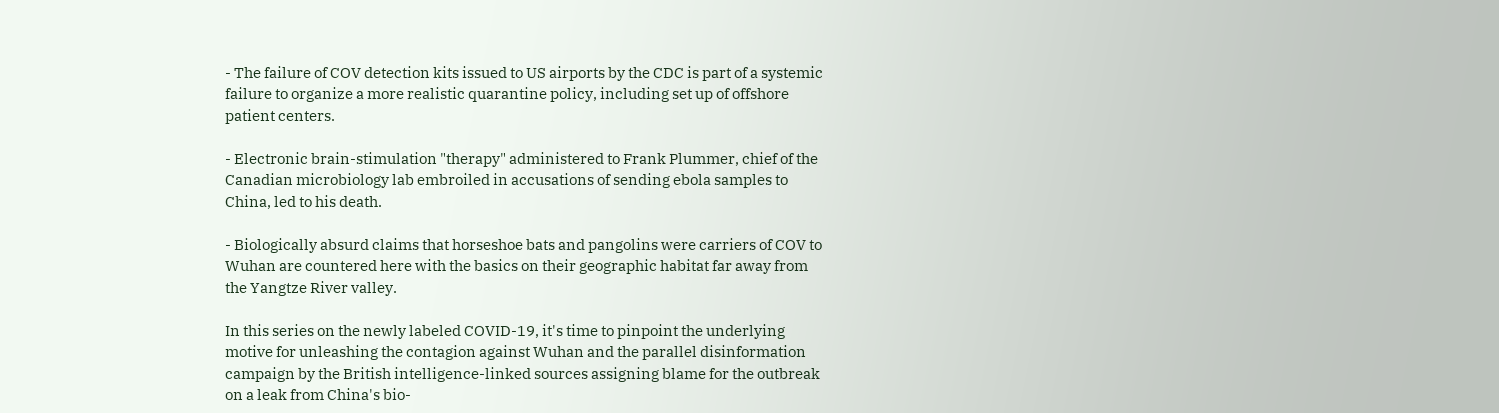- The failure of COV detection kits issued to US airports by the CDC is part of a systemic failure to organize a more realistic quarantine policy, including set up of offshore patient centers.

- Electronic brain-stimulation "therapy" administered to Frank Plummer, chief of the Canadian microbiology lab embroiled in accusations of sending ebola samples to China, led to his death.

- Biologically absurd claims that horseshoe bats and pangolins were carriers of COV to Wuhan are countered here with the basics on their geographic habitat far away from the Yangtze River valley.

In this series on the newly labeled COVID-19, it's time to pinpoint the underlying motive for unleashing the contagion against Wuhan and the parallel disinformation campaign by the British intelligence-linked sources assigning blame for the outbreak on a leak from China's bio-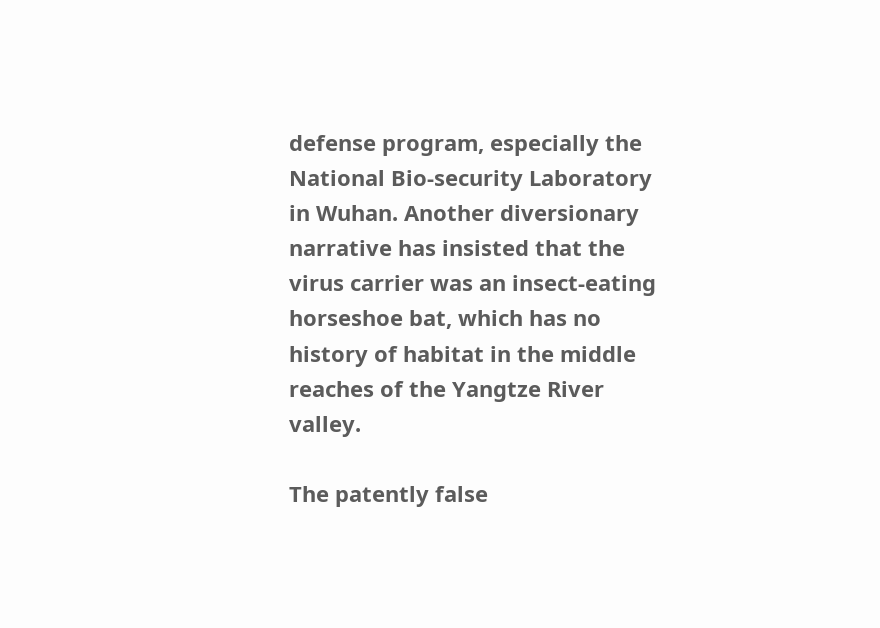defense program, especially the National Bio-security Laboratory in Wuhan. Another diversionary narrative has insisted that the virus carrier was an insect-eating horseshoe bat, which has no history of habitat in the middle reaches of the Yangtze River valley.

The patently false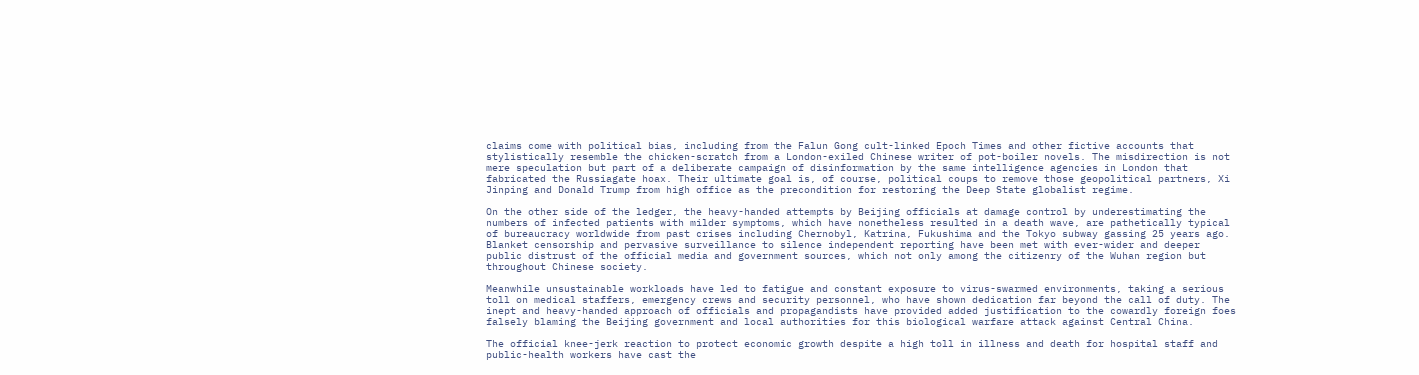claims come with political bias, including from the Falun Gong cult-linked Epoch Times and other fictive accounts that stylistically resemble the chicken-scratch from a London-exiled Chinese writer of pot-boiler novels. The misdirection is not mere speculation but part of a deliberate campaign of disinformation by the same intelligence agencies in London that fabricated the Russiagate hoax. Their ultimate goal is, of course, political coups to remove those geopolitical partners, Xi Jinping and Donald Trump from high office as the precondition for restoring the Deep State globalist regime.

On the other side of the ledger, the heavy-handed attempts by Beijing officials at damage control by underestimating the numbers of infected patients with milder symptoms, which have nonetheless resulted in a death wave, are pathetically typical of bureaucracy worldwide from past crises including Chernobyl, Katrina, Fukushima and the Tokyo subway gassing 25 years ago. Blanket censorship and pervasive surveillance to silence independent reporting have been met with ever-wider and deeper public distrust of the official media and government sources, which not only among the citizenry of the Wuhan region but throughout Chinese society.

Meanwhile unsustainable workloads have led to fatigue and constant exposure to virus-swarmed environments, taking a serious toll on medical staffers, emergency crews and security personnel, who have shown dedication far beyond the call of duty. The inept and heavy-handed approach of officials and propagandists have provided added justification to the cowardly foreign foes falsely blaming the Beijing government and local authorities for this biological warfare attack against Central China.

The official knee-jerk reaction to protect economic growth despite a high toll in illness and death for hospital staff and public-health workers have cast the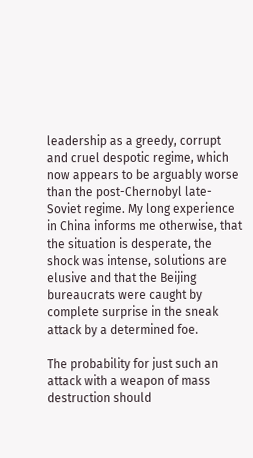leadership as a greedy, corrupt and cruel despotic regime, which now appears to be arguably worse than the post-Chernobyl late-Soviet regime. My long experience in China informs me otherwise, that the situation is desperate, the shock was intense, solutions are elusive and that the Beijing bureaucrats were caught by complete surprise in the sneak attack by a determined foe.

The probability for just such an attack with a weapon of mass destruction should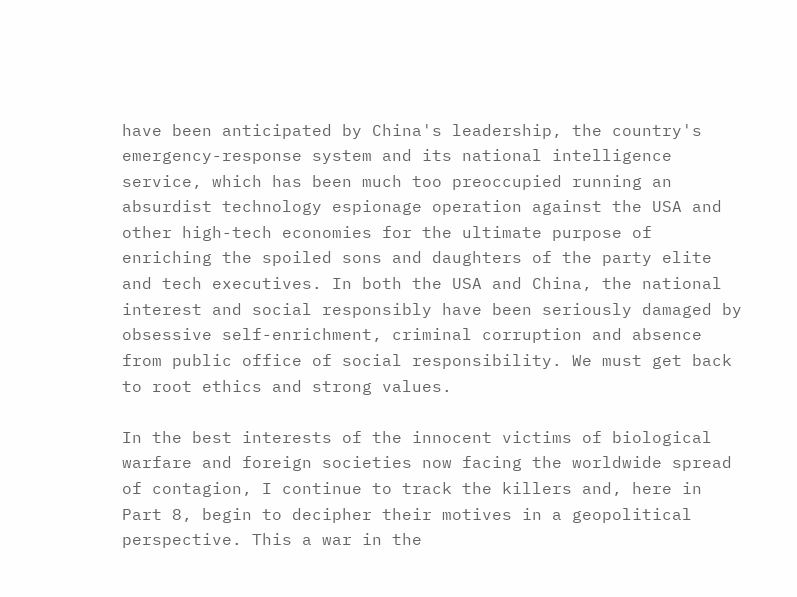have been anticipated by China's leadership, the country's emergency-response system and its national intelligence service, which has been much too preoccupied running an absurdist technology espionage operation against the USA and other high-tech economies for the ultimate purpose of enriching the spoiled sons and daughters of the party elite and tech executives. In both the USA and China, the national interest and social responsibly have been seriously damaged by obsessive self-enrichment, criminal corruption and absence from public office of social responsibility. We must get back to root ethics and strong values.

In the best interests of the innocent victims of biological warfare and foreign societies now facing the worldwide spread of contagion, I continue to track the killers and, here in Part 8, begin to decipher their motives in a geopolitical perspective. This a war in the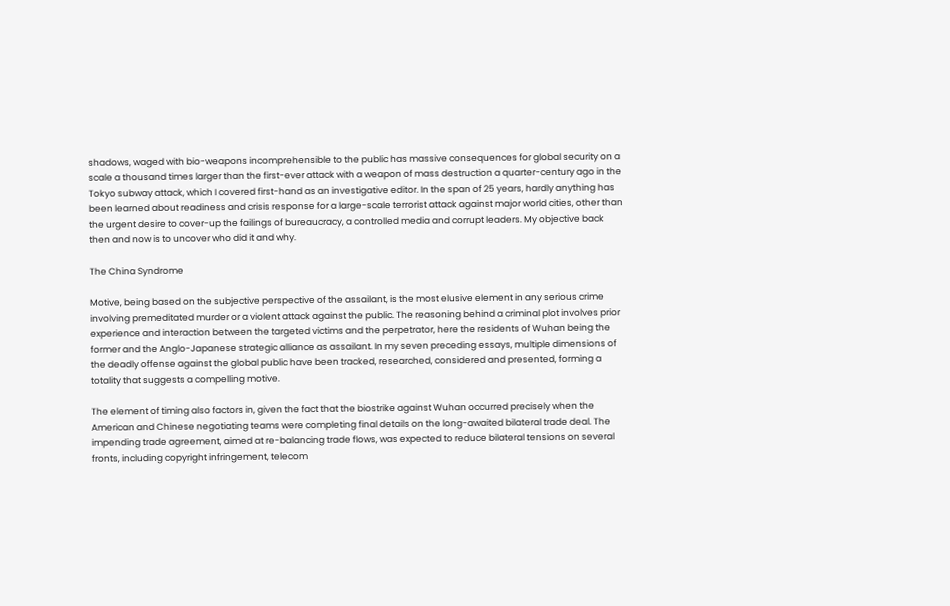shadows, waged with bio-weapons incomprehensible to the public has massive consequences for global security on a scale a thousand times larger than the first-ever attack with a weapon of mass destruction a quarter-century ago in the Tokyo subway attack, which I covered first-hand as an investigative editor. In the span of 25 years, hardly anything has been learned about readiness and crisis response for a large-scale terrorist attack against major world cities, other than the urgent desire to cover-up the failings of bureaucracy, a controlled media and corrupt leaders. My objective back then and now is to uncover who did it and why.

The China Syndrome

Motive, being based on the subjective perspective of the assailant, is the most elusive element in any serious crime involving premeditated murder or a violent attack against the public. The reasoning behind a criminal plot involves prior experience and interaction between the targeted victims and the perpetrator, here the residents of Wuhan being the former and the Anglo-Japanese strategic alliance as assailant. In my seven preceding essays, multiple dimensions of the deadly offense against the global public have been tracked, researched, considered and presented, forming a totality that suggests a compelling motive.

The element of timing also factors in, given the fact that the biostrike against Wuhan occurred precisely when the American and Chinese negotiating teams were completing final details on the long-awaited bilateral trade deal. The impending trade agreement, aimed at re-balancing trade flows, was expected to reduce bilateral tensions on several fronts, including copyright infringement, telecom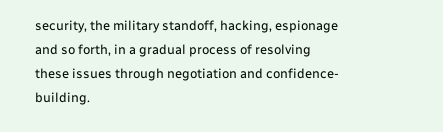security, the military standoff, hacking, espionage and so forth, in a gradual process of resolving these issues through negotiation and confidence-building.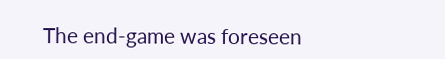The end-game was foreseen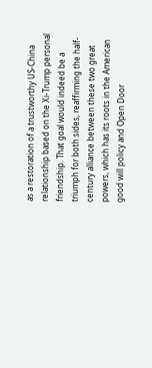as a restoration of a trustworthy US-China relationship based on the Xi-Trump personal friendship. That goal would indeed be a triumph for both sides, reaffirming the half-century alliance between these two great powers, which has its roots in the American good will policy and Open Door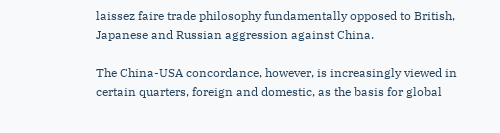laissez faire trade philosophy fundamentally opposed to British, Japanese and Russian aggression against China.

The China-USA concordance, however, is increasingly viewed in certain quarters, foreign and domestic, as the basis for global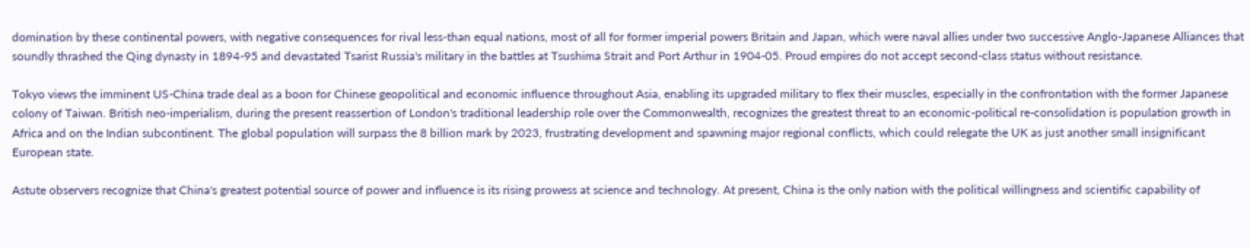domination by these continental powers, with negative consequences for rival less-than equal nations, most of all for former imperial powers Britain and Japan, which were naval allies under two successive Anglo-Japanese Alliances that soundly thrashed the Qing dynasty in 1894-95 and devastated Tsarist Russia's military in the battles at Tsushima Strait and Port Arthur in 1904-05. Proud empires do not accept second-class status without resistance.

Tokyo views the imminent US-China trade deal as a boon for Chinese geopolitical and economic influence throughout Asia, enabling its upgraded military to flex their muscles, especially in the confrontation with the former Japanese colony of Taiwan. British neo-imperialism, during the present reassertion of London's traditional leadership role over the Commonwealth, recognizes the greatest threat to an economic-political re-consolidation is population growth in Africa and on the Indian subcontinent. The global population will surpass the 8 billion mark by 2023, frustrating development and spawning major regional conflicts, which could relegate the UK as just another small insignificant European state.

Astute observers recognize that China's greatest potential source of power and influence is its rising prowess at science and technology. At present, China is the only nation with the political willingness and scientific capability of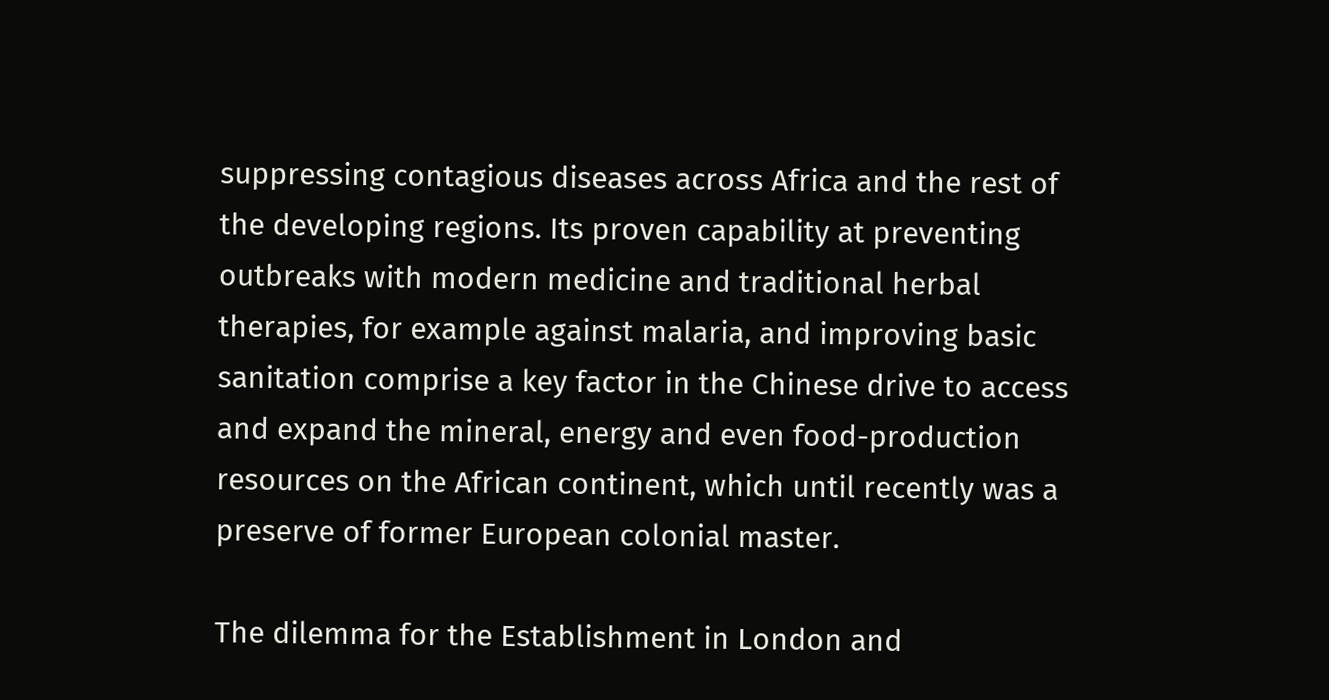suppressing contagious diseases across Africa and the rest of the developing regions. Its proven capability at preventing outbreaks with modern medicine and traditional herbal therapies, for example against malaria, and improving basic sanitation comprise a key factor in the Chinese drive to access and expand the mineral, energy and even food-production resources on the African continent, which until recently was a preserve of former European colonial master.

The dilemma for the Establishment in London and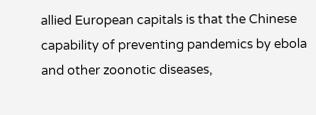allied European capitals is that the Chinese capability of preventing pandemics by ebola and other zoonotic diseases,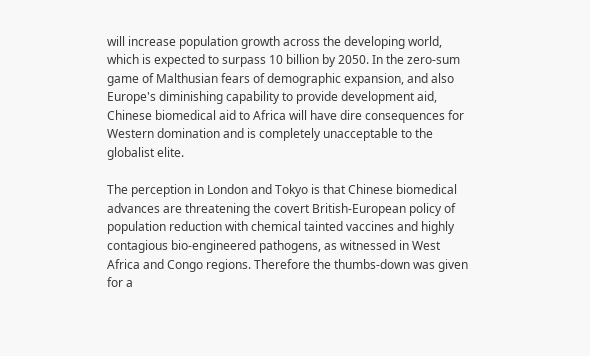will increase population growth across the developing world, which is expected to surpass 10 billion by 2050. In the zero-sum game of Malthusian fears of demographic expansion, and also Europe's diminishing capability to provide development aid, Chinese biomedical aid to Africa will have dire consequences for Western domination and is completely unacceptable to the globalist elite.

The perception in London and Tokyo is that Chinese biomedical advances are threatening the covert British-European policy of population reduction with chemical tainted vaccines and highly contagious bio-engineered pathogens, as witnessed in West Africa and Congo regions. Therefore the thumbs-down was given for a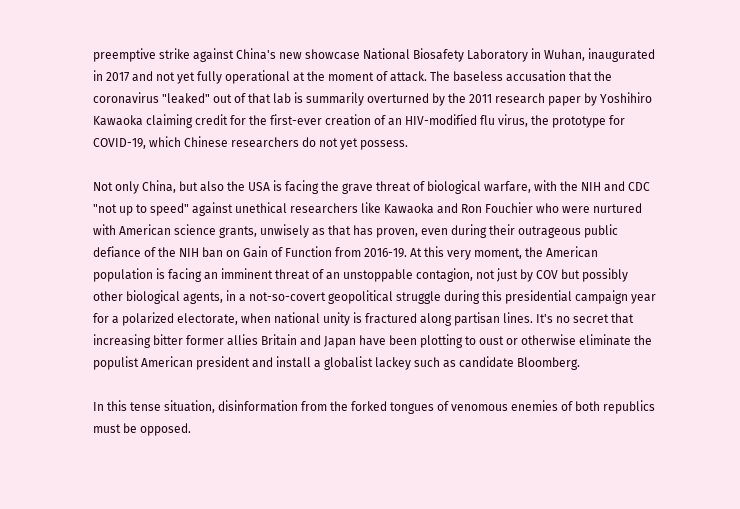preemptive strike against China's new showcase National Biosafety Laboratory in Wuhan, inaugurated in 2017 and not yet fully operational at the moment of attack. The baseless accusation that the coronavirus "leaked" out of that lab is summarily overturned by the 2011 research paper by Yoshihiro Kawaoka claiming credit for the first-ever creation of an HIV-modified flu virus, the prototype for COVID-19, which Chinese researchers do not yet possess.

Not only China, but also the USA is facing the grave threat of biological warfare, with the NIH and CDC "not up to speed" against unethical researchers like Kawaoka and Ron Fouchier who were nurtured with American science grants, unwisely as that has proven, even during their outrageous public defiance of the NIH ban on Gain of Function from 2016-19. At this very moment, the American population is facing an imminent threat of an unstoppable contagion, not just by COV but possibly other biological agents, in a not-so-covert geopolitical struggle during this presidential campaign year for a polarized electorate, when national unity is fractured along partisan lines. It's no secret that increasing bitter former allies Britain and Japan have been plotting to oust or otherwise eliminate the populist American president and install a globalist lackey such as candidate Bloomberg.

In this tense situation, disinformation from the forked tongues of venomous enemies of both republics must be opposed.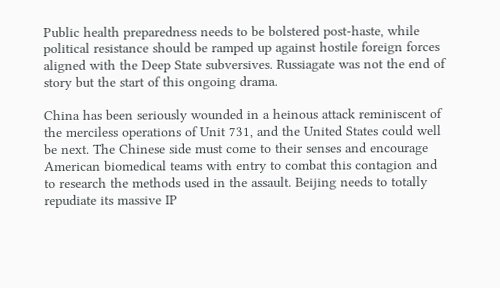Public health preparedness needs to be bolstered post-haste, while political resistance should be ramped up against hostile foreign forces aligned with the Deep State subversives. Russiagate was not the end of story but the start of this ongoing drama.

China has been seriously wounded in a heinous attack reminiscent of the merciless operations of Unit 731, and the United States could well be next. The Chinese side must come to their senses and encourage American biomedical teams with entry to combat this contagion and to research the methods used in the assault. Beijing needs to totally repudiate its massive IP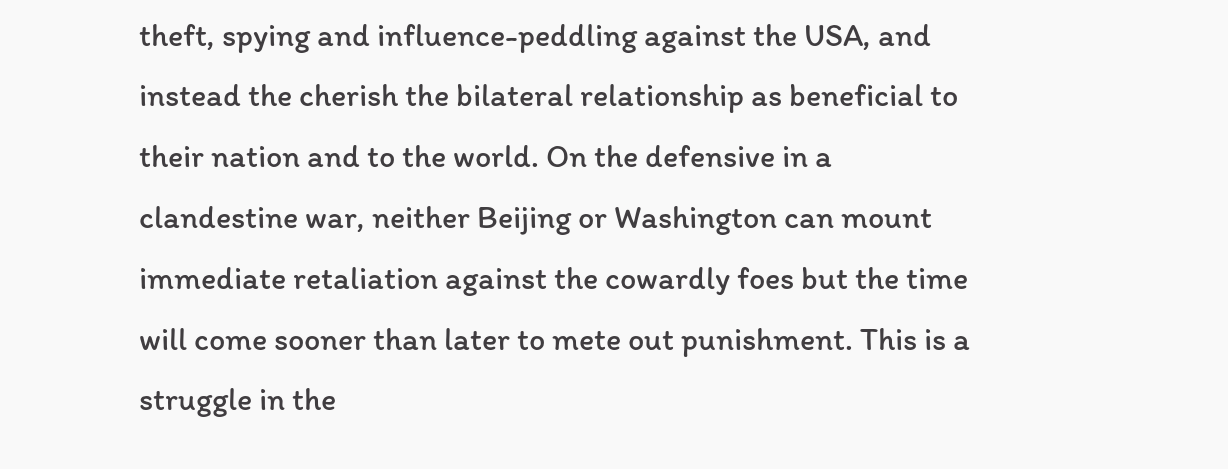theft, spying and influence-peddling against the USA, and instead the cherish the bilateral relationship as beneficial to their nation and to the world. On the defensive in a clandestine war, neither Beijing or Washington can mount immediate retaliation against the cowardly foes but the time will come sooner than later to mete out punishment. This is a struggle in the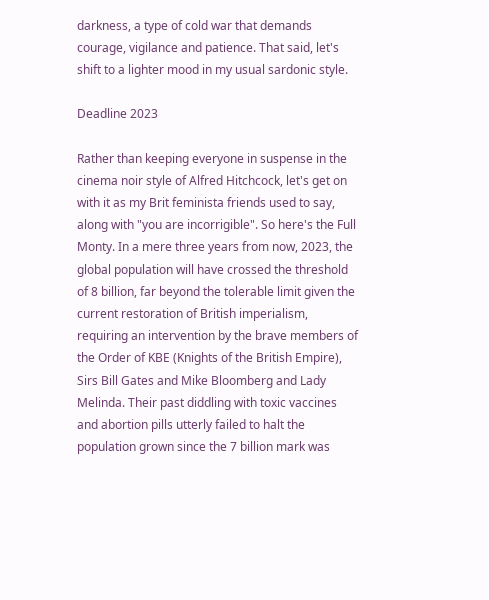darkness, a type of cold war that demands courage, vigilance and patience. That said, let's shift to a lighter mood in my usual sardonic style.

Deadline 2023

Rather than keeping everyone in suspense in the cinema noir style of Alfred Hitchcock, let's get on with it as my Brit feminista friends used to say, along with "you are incorrigible". So here's the Full Monty. In a mere three years from now, 2023, the global population will have crossed the threshold of 8 billion, far beyond the tolerable limit given the current restoration of British imperialism, requiring an intervention by the brave members of the Order of KBE (Knights of the British Empire), Sirs Bill Gates and Mike Bloomberg and Lady Melinda. Their past diddling with toxic vaccines and abortion pills utterly failed to halt the population grown since the 7 billion mark was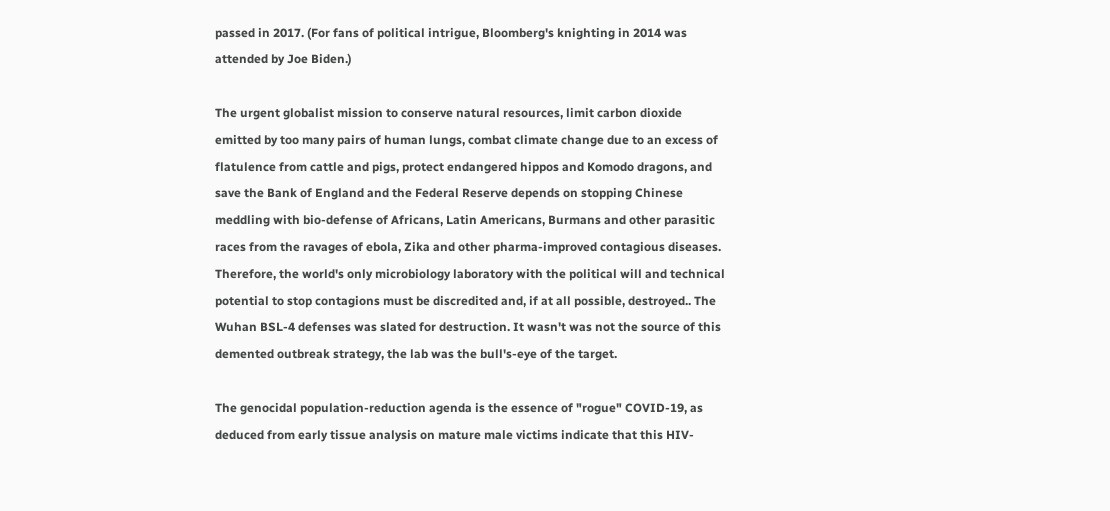passed in 2017. (For fans of political intrigue, Bloomberg's knighting in 2014 was attended by Joe Biden.)

The urgent globalist mission to conserve natural resources, limit carbon dioxide emitted by too many pairs of human lungs, combat climate change due to an excess of flatulence from cattle and pigs, protect endangered hippos and Komodo dragons, and save the Bank of England and the Federal Reserve depends on stopping Chinese meddling with bio-defense of Africans, Latin Americans, Burmans and other parasitic races from the ravages of ebola, Zika and other pharma-improved contagious diseases. Therefore, the world's only microbiology laboratory with the political will and technical potential to stop contagions must be discredited and, if at all possible, destroyed.. The Wuhan BSL-4 defenses was slated for destruction. It wasn't was not the source of this demented outbreak strategy, the lab was the bull's-eye of the target.

The genocidal population-reduction agenda is the essence of "rogue" COVID-19, as deduced from early tissue analysis on mature male victims indicate that this HIV-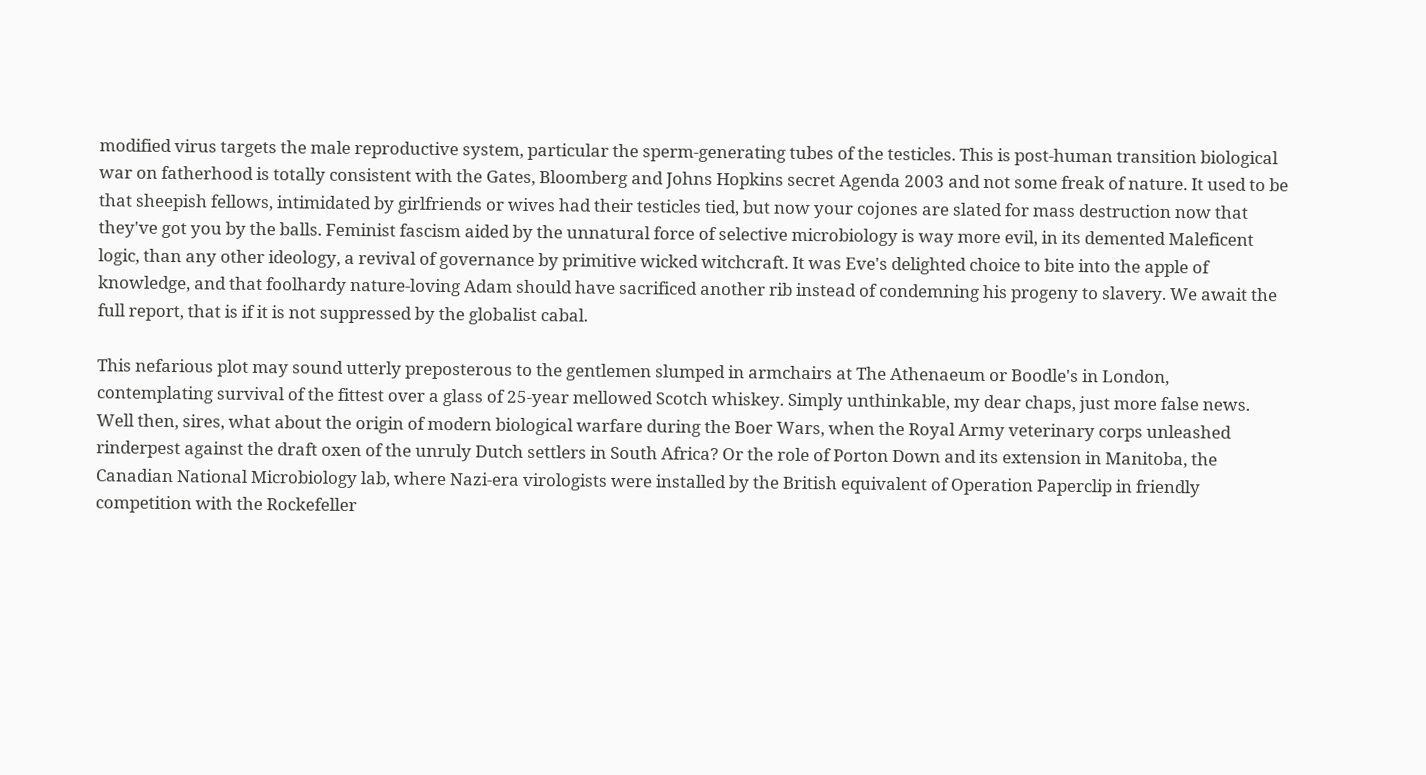modified virus targets the male reproductive system, particular the sperm-generating tubes of the testicles. This is post-human transition biological war on fatherhood is totally consistent with the Gates, Bloomberg and Johns Hopkins secret Agenda 2003 and not some freak of nature. It used to be that sheepish fellows, intimidated by girlfriends or wives had their testicles tied, but now your cojones are slated for mass destruction now that they've got you by the balls. Feminist fascism aided by the unnatural force of selective microbiology is way more evil, in its demented Maleficent logic, than any other ideology, a revival of governance by primitive wicked witchcraft. It was Eve's delighted choice to bite into the apple of knowledge, and that foolhardy nature-loving Adam should have sacrificed another rib instead of condemning his progeny to slavery. We await the full report, that is if it is not suppressed by the globalist cabal.

This nefarious plot may sound utterly preposterous to the gentlemen slumped in armchairs at The Athenaeum or Boodle's in London, contemplating survival of the fittest over a glass of 25-year mellowed Scotch whiskey. Simply unthinkable, my dear chaps, just more false news. Well then, sires, what about the origin of modern biological warfare during the Boer Wars, when the Royal Army veterinary corps unleashed rinderpest against the draft oxen of the unruly Dutch settlers in South Africa? Or the role of Porton Down and its extension in Manitoba, the Canadian National Microbiology lab, where Nazi-era virologists were installed by the British equivalent of Operation Paperclip in friendly competition with the Rockefeller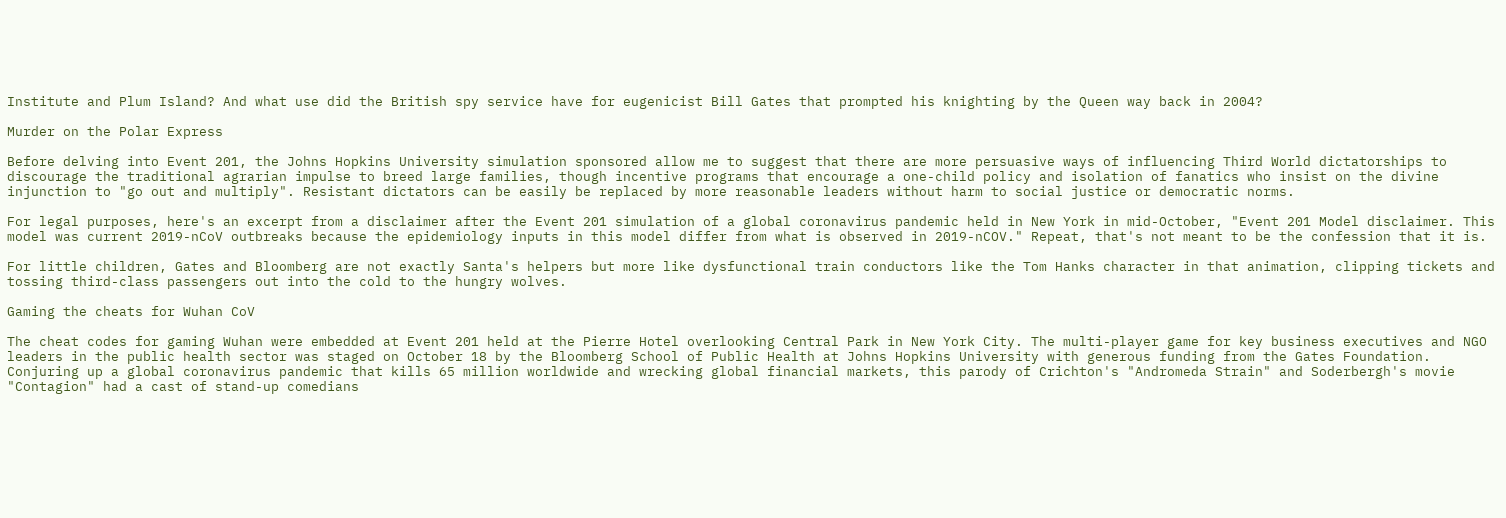Institute and Plum Island? And what use did the British spy service have for eugenicist Bill Gates that prompted his knighting by the Queen way back in 2004?

Murder on the Polar Express

Before delving into Event 201, the Johns Hopkins University simulation sponsored allow me to suggest that there are more persuasive ways of influencing Third World dictatorships to discourage the traditional agrarian impulse to breed large families, though incentive programs that encourage a one-child policy and isolation of fanatics who insist on the divine injunction to "go out and multiply". Resistant dictators can be easily be replaced by more reasonable leaders without harm to social justice or democratic norms.

For legal purposes, here's an excerpt from a disclaimer after the Event 201 simulation of a global coronavirus pandemic held in New York in mid-October, "Event 201 Model disclaimer. This model was current 2019-nCoV outbreaks because the epidemiology inputs in this model differ from what is observed in 2019-nCOV." Repeat, that's not meant to be the confession that it is.

For little children, Gates and Bloomberg are not exactly Santa's helpers but more like dysfunctional train conductors like the Tom Hanks character in that animation, clipping tickets and tossing third-class passengers out into the cold to the hungry wolves.

Gaming the cheats for Wuhan CoV

The cheat codes for gaming Wuhan were embedded at Event 201 held at the Pierre Hotel overlooking Central Park in New York City. The multi-player game for key business executives and NGO leaders in the public health sector was staged on October 18 by the Bloomberg School of Public Health at Johns Hopkins University with generous funding from the Gates Foundation. Conjuring up a global coronavirus pandemic that kills 65 million worldwide and wrecking global financial markets, this parody of Crichton's "Andromeda Strain" and Soderbergh's movie "Contagion" had a cast of stand-up comedians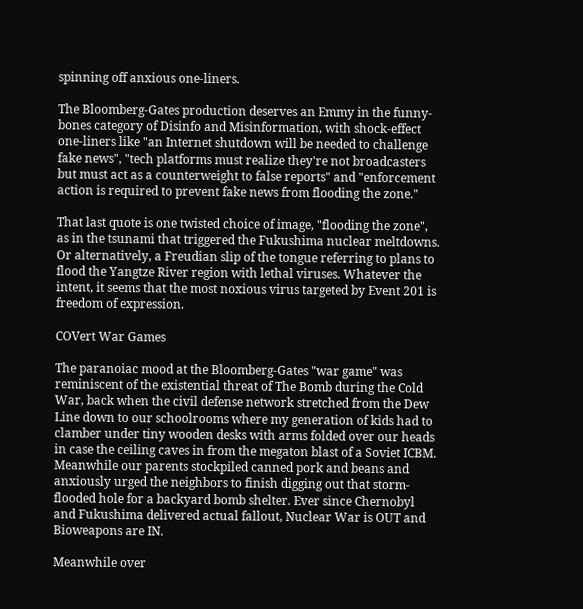spinning off anxious one-liners.

The Bloomberg-Gates production deserves an Emmy in the funny-bones category of Disinfo and Misinformation, with shock-effect one-liners like "an Internet shutdown will be needed to challenge fake news", "tech platforms must realize they're not broadcasters but must act as a counterweight to false reports" and "enforcement action is required to prevent fake news from flooding the zone."

That last quote is one twisted choice of image, "flooding the zone", as in the tsunami that triggered the Fukushima nuclear meltdowns. Or alternatively, a Freudian slip of the tongue referring to plans to flood the Yangtze River region with lethal viruses. Whatever the intent, it seems that the most noxious virus targeted by Event 201 is freedom of expression.

COVert War Games

The paranoiac mood at the Bloomberg-Gates "war game" was reminiscent of the existential threat of The Bomb during the Cold War, back when the civil defense network stretched from the Dew Line down to our schoolrooms where my generation of kids had to clamber under tiny wooden desks with arms folded over our heads in case the ceiling caves in from the megaton blast of a Soviet ICBM. Meanwhile our parents stockpiled canned pork and beans and anxiously urged the neighbors to finish digging out that storm-flooded hole for a backyard bomb shelter. Ever since Chernobyl and Fukushima delivered actual fallout, Nuclear War is OUT and Bioweapons are IN.

Meanwhile over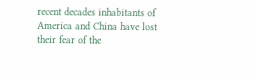recent decades inhabitants of America and China have lost their fear of the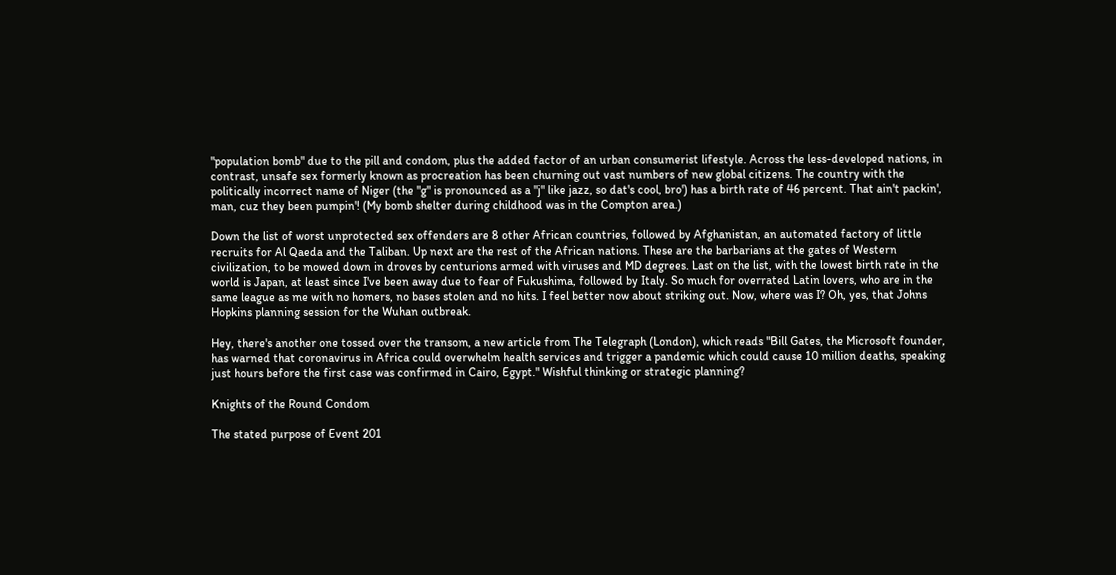"population bomb" due to the pill and condom, plus the added factor of an urban consumerist lifestyle. Across the less-developed nations, in contrast, unsafe sex formerly known as procreation has been churning out vast numbers of new global citizens. The country with the politically incorrect name of Niger (the "g" is pronounced as a "j" like jazz, so dat's cool, bro') has a birth rate of 46 percent. That ain't packin', man, cuz they been pumpin'! (My bomb shelter during childhood was in the Compton area.)

Down the list of worst unprotected sex offenders are 8 other African countries, followed by Afghanistan, an automated factory of little recruits for Al Qaeda and the Taliban. Up next are the rest of the African nations. These are the barbarians at the gates of Western civilization, to be mowed down in droves by centurions armed with viruses and MD degrees. Last on the list, with the lowest birth rate in the world is Japan, at least since I've been away due to fear of Fukushima, followed by Italy. So much for overrated Latin lovers, who are in the same league as me with no homers, no bases stolen and no hits. I feel better now about striking out. Now, where was I? Oh, yes, that Johns Hopkins planning session for the Wuhan outbreak.

Hey, there's another one tossed over the transom, a new article from The Telegraph (London), which reads "Bill Gates, the Microsoft founder, has warned that coronavirus in Africa could overwhelm health services and trigger a pandemic which could cause 10 million deaths, speaking just hours before the first case was confirmed in Cairo, Egypt." Wishful thinking or strategic planning?

Knights of the Round Condom

The stated purpose of Event 201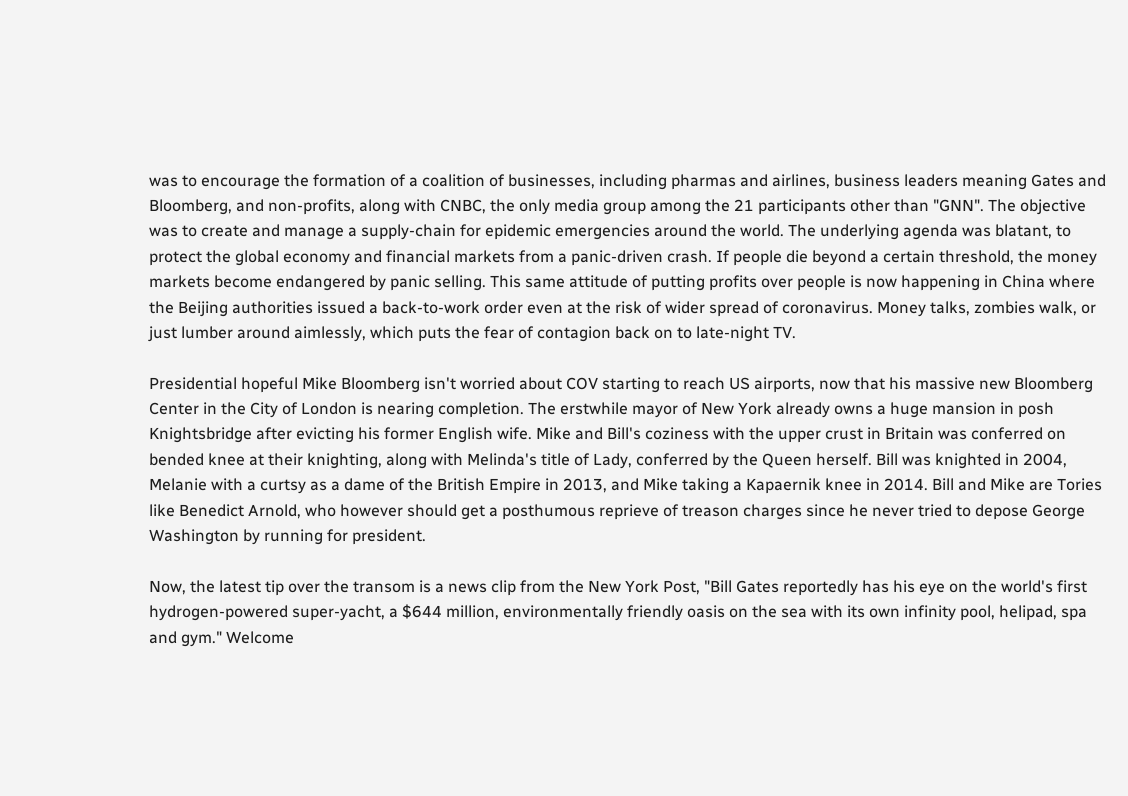was to encourage the formation of a coalition of businesses, including pharmas and airlines, business leaders meaning Gates and Bloomberg, and non-profits, along with CNBC, the only media group among the 21 participants other than "GNN". The objective was to create and manage a supply-chain for epidemic emergencies around the world. The underlying agenda was blatant, to protect the global economy and financial markets from a panic-driven crash. If people die beyond a certain threshold, the money markets become endangered by panic selling. This same attitude of putting profits over people is now happening in China where the Beijing authorities issued a back-to-work order even at the risk of wider spread of coronavirus. Money talks, zombies walk, or just lumber around aimlessly, which puts the fear of contagion back on to late-night TV.

Presidential hopeful Mike Bloomberg isn't worried about COV starting to reach US airports, now that his massive new Bloomberg Center in the City of London is nearing completion. The erstwhile mayor of New York already owns a huge mansion in posh Knightsbridge after evicting his former English wife. Mike and Bill's coziness with the upper crust in Britain was conferred on bended knee at their knighting, along with Melinda's title of Lady, conferred by the Queen herself. Bill was knighted in 2004, Melanie with a curtsy as a dame of the British Empire in 2013, and Mike taking a Kapaernik knee in 2014. Bill and Mike are Tories like Benedict Arnold, who however should get a posthumous reprieve of treason charges since he never tried to depose George Washington by running for president.

Now, the latest tip over the transom is a news clip from the New York Post, "Bill Gates reportedly has his eye on the world's first hydrogen-powered super-yacht, a $644 million, environmentally friendly oasis on the sea with its own infinity pool, helipad, spa and gym." Welcome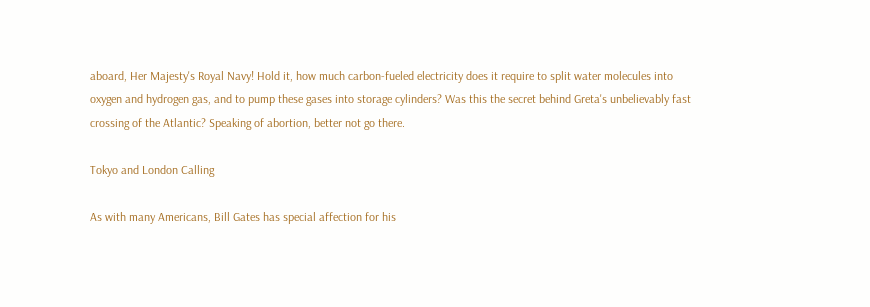aboard, Her Majesty's Royal Navy! Hold it, how much carbon-fueled electricity does it require to split water molecules into oxygen and hydrogen gas, and to pump these gases into storage cylinders? Was this the secret behind Greta's unbelievably fast crossing of the Atlantic? Speaking of abortion, better not go there.

Tokyo and London Calling

As with many Americans, Bill Gates has special affection for his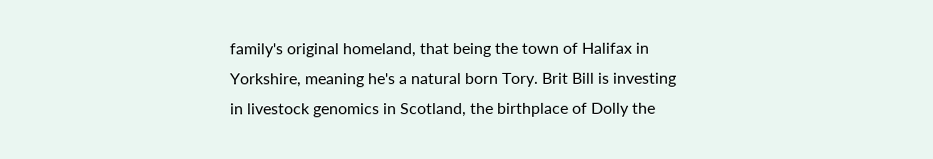family's original homeland, that being the town of Halifax in Yorkshire, meaning he's a natural born Tory. Brit Bill is investing in livestock genomics in Scotland, the birthplace of Dolly the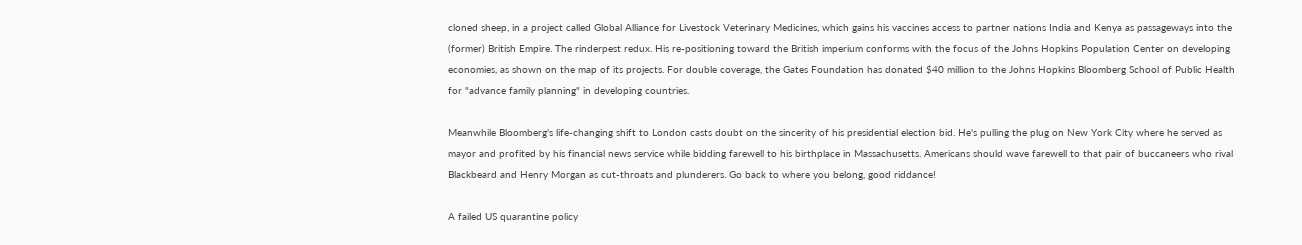cloned sheep, in a project called Global Alliance for Livestock Veterinary Medicines, which gains his vaccines access to partner nations India and Kenya as passageways into the (former) British Empire. The rinderpest redux. His re-positioning toward the British imperium conforms with the focus of the Johns Hopkins Population Center on developing economies, as shown on the map of its projects. For double coverage, the Gates Foundation has donated $40 million to the Johns Hopkins Bloomberg School of Public Health for "advance family planning" in developing countries.

Meanwhile Bloomberg's life-changing shift to London casts doubt on the sincerity of his presidential election bid. He's pulling the plug on New York City where he served as mayor and profited by his financial news service while bidding farewell to his birthplace in Massachusetts. Americans should wave farewell to that pair of buccaneers who rival Blackbeard and Henry Morgan as cut-throats and plunderers. Go back to where you belong, good riddance!

A failed US quarantine policy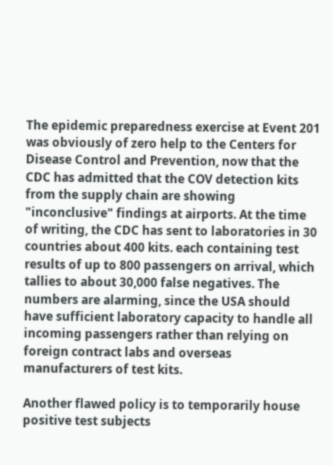The epidemic preparedness exercise at Event 201 was obviously of zero help to the Centers for Disease Control and Prevention, now that the CDC has admitted that the COV detection kits from the supply chain are showing "inconclusive" findings at airports. At the time of writing, the CDC has sent to laboratories in 30 countries about 400 kits. each containing test results of up to 800 passengers on arrival, which tallies to about 30,000 false negatives. The numbers are alarming, since the USA should have sufficient laboratory capacity to handle all incoming passengers rather than relying on foreign contract labs and overseas manufacturers of test kits.

Another flawed policy is to temporarily house positive test subjects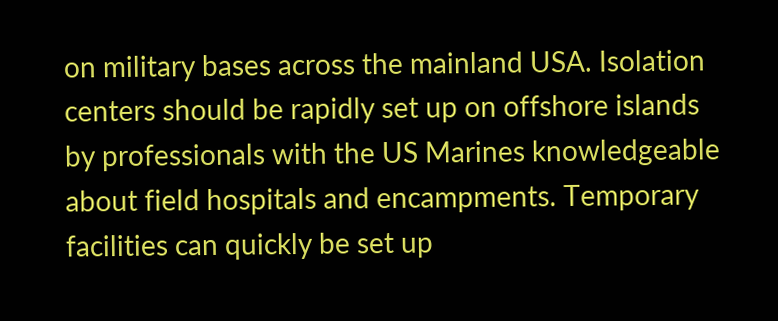on military bases across the mainland USA. Isolation centers should be rapidly set up on offshore islands by professionals with the US Marines knowledgeable about field hospitals and encampments. Temporary facilities can quickly be set up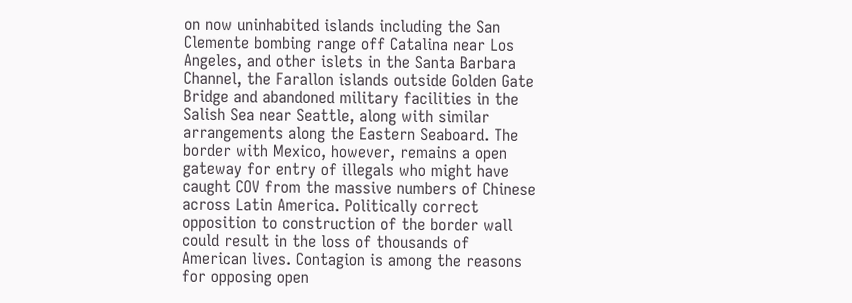on now uninhabited islands including the San Clemente bombing range off Catalina near Los Angeles, and other islets in the Santa Barbara Channel, the Farallon islands outside Golden Gate Bridge and abandoned military facilities in the Salish Sea near Seattle, along with similar arrangements along the Eastern Seaboard. The border with Mexico, however, remains a open gateway for entry of illegals who might have caught COV from the massive numbers of Chinese across Latin America. Politically correct opposition to construction of the border wall could result in the loss of thousands of American lives. Contagion is among the reasons for opposing open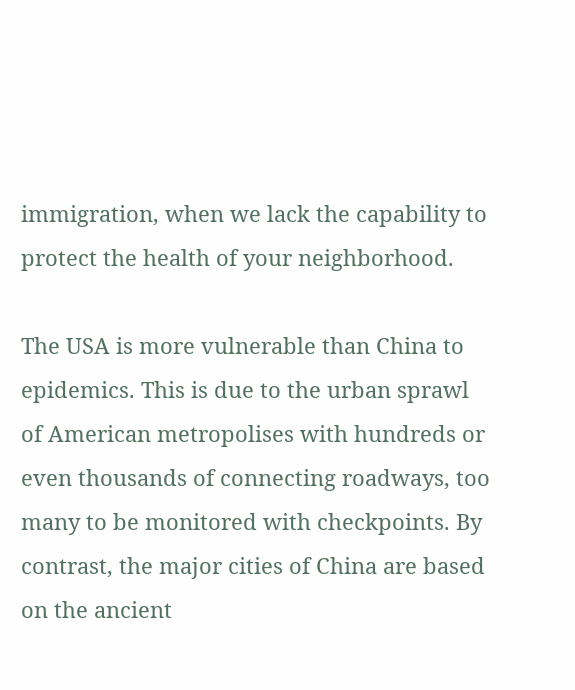immigration, when we lack the capability to protect the health of your neighborhood.

The USA is more vulnerable than China to epidemics. This is due to the urban sprawl of American metropolises with hundreds or even thousands of connecting roadways, too many to be monitored with checkpoints. By contrast, the major cities of China are based on the ancient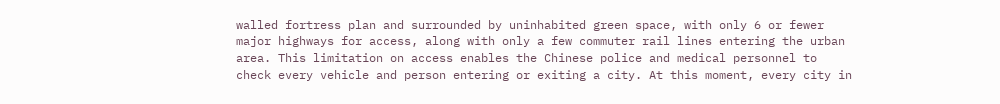walled fortress plan and surrounded by uninhabited green space, with only 6 or fewer major highways for access, along with only a few commuter rail lines entering the urban area. This limitation on access enables the Chinese police and medical personnel to check every vehicle and person entering or exiting a city. At this moment, every city in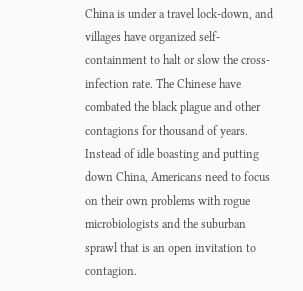China is under a travel lock-down, and villages have organized self-containment to halt or slow the cross-infection rate. The Chinese have combated the black plague and other contagions for thousand of years. Instead of idle boasting and putting down China, Americans need to focus on their own problems with rogue microbiologists and the suburban sprawl that is an open invitation to contagion.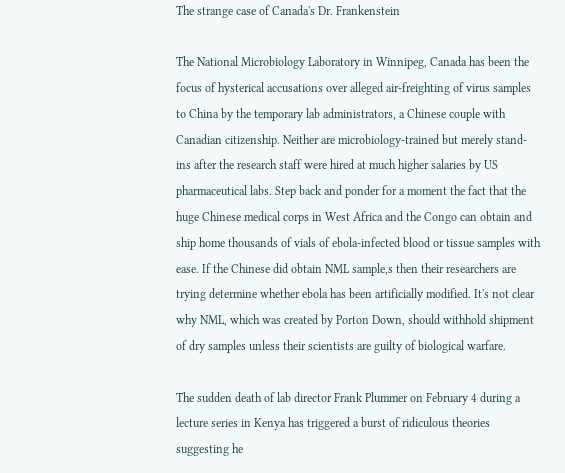The strange case of Canada's Dr. Frankenstein

The National Microbiology Laboratory in Winnipeg, Canada has been the focus of hysterical accusations over alleged air-freighting of virus samples to China by the temporary lab administrators, a Chinese couple with Canadian citizenship. Neither are microbiology-trained but merely stand-ins after the research staff were hired at much higher salaries by US pharmaceutical labs. Step back and ponder for a moment the fact that the huge Chinese medical corps in West Africa and the Congo can obtain and ship home thousands of vials of ebola-infected blood or tissue samples with ease. If the Chinese did obtain NML sample,s then their researchers are trying determine whether ebola has been artificially modified. It's not clear why NML, which was created by Porton Down, should withhold shipment of dry samples unless their scientists are guilty of biological warfare.

The sudden death of lab director Frank Plummer on February 4 during a lecture series in Kenya has triggered a burst of ridiculous theories suggesting he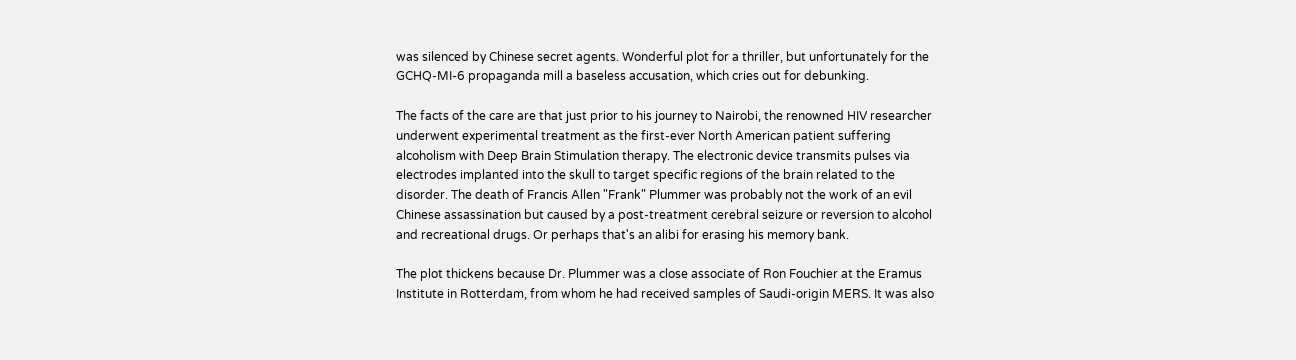was silenced by Chinese secret agents. Wonderful plot for a thriller, but unfortunately for the GCHQ-MI-6 propaganda mill a baseless accusation, which cries out for debunking.

The facts of the care are that just prior to his journey to Nairobi, the renowned HIV researcher underwent experimental treatment as the first-ever North American patient suffering alcoholism with Deep Brain Stimulation therapy. The electronic device transmits pulses via electrodes implanted into the skull to target specific regions of the brain related to the disorder. The death of Francis Allen "Frank" Plummer was probably not the work of an evil Chinese assassination but caused by a post-treatment cerebral seizure or reversion to alcohol and recreational drugs. Or perhaps that's an alibi for erasing his memory bank.

The plot thickens because Dr. Plummer was a close associate of Ron Fouchier at the Eramus Institute in Rotterdam, from whom he had received samples of Saudi-origin MERS. It was also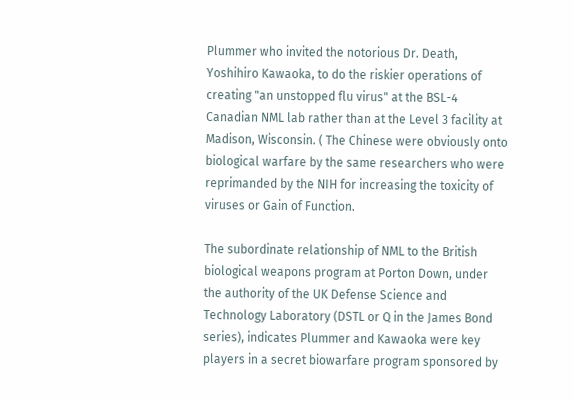Plummer who invited the notorious Dr. Death, Yoshihiro Kawaoka, to do the riskier operations of creating "an unstopped flu virus" at the BSL-4 Canadian NML lab rather than at the Level 3 facility at Madison, Wisconsin. ( The Chinese were obviously onto biological warfare by the same researchers who were reprimanded by the NIH for increasing the toxicity of viruses or Gain of Function.

The subordinate relationship of NML to the British biological weapons program at Porton Down, under the authority of the UK Defense Science and Technology Laboratory (DSTL or Q in the James Bond series), indicates Plummer and Kawaoka were key players in a secret biowarfare program sponsored by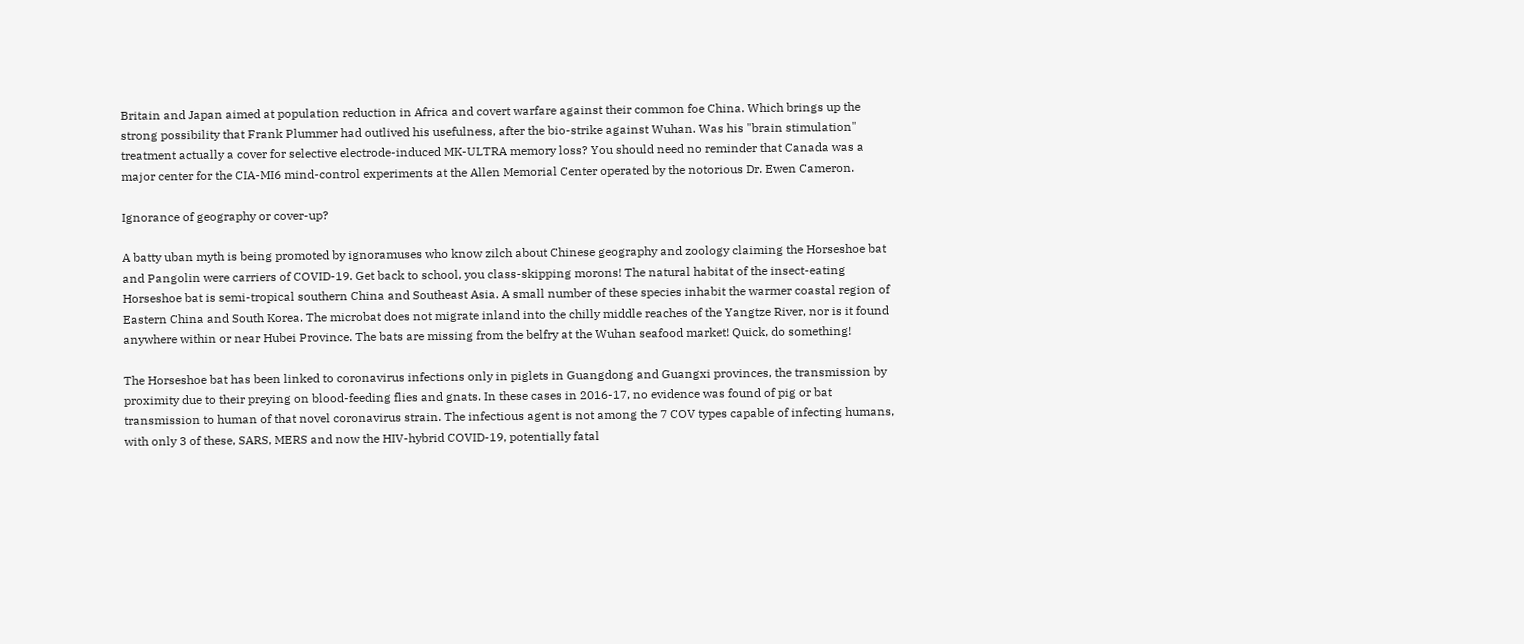Britain and Japan aimed at population reduction in Africa and covert warfare against their common foe China. Which brings up the strong possibility that Frank Plummer had outlived his usefulness, after the bio-strike against Wuhan. Was his "brain stimulation" treatment actually a cover for selective electrode-induced MK-ULTRA memory loss? You should need no reminder that Canada was a major center for the CIA-MI6 mind-control experiments at the Allen Memorial Center operated by the notorious Dr. Ewen Cameron.

Ignorance of geography or cover-up?

A batty uban myth is being promoted by ignoramuses who know zilch about Chinese geography and zoology claiming the Horseshoe bat and Pangolin were carriers of COVID-19. Get back to school, you class-skipping morons! The natural habitat of the insect-eating Horseshoe bat is semi-tropical southern China and Southeast Asia. A small number of these species inhabit the warmer coastal region of Eastern China and South Korea. The microbat does not migrate inland into the chilly middle reaches of the Yangtze River, nor is it found anywhere within or near Hubei Province. The bats are missing from the belfry at the Wuhan seafood market! Quick, do something!

The Horseshoe bat has been linked to coronavirus infections only in piglets in Guangdong and Guangxi provinces, the transmission by proximity due to their preying on blood-feeding flies and gnats. In these cases in 2016-17, no evidence was found of pig or bat transmission to human of that novel coronavirus strain. The infectious agent is not among the 7 COV types capable of infecting humans, with only 3 of these, SARS, MERS and now the HIV-hybrid COVID-19, potentially fatal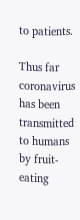to patients.

Thus far coronavirus has been transmitted to humans by fruit-eating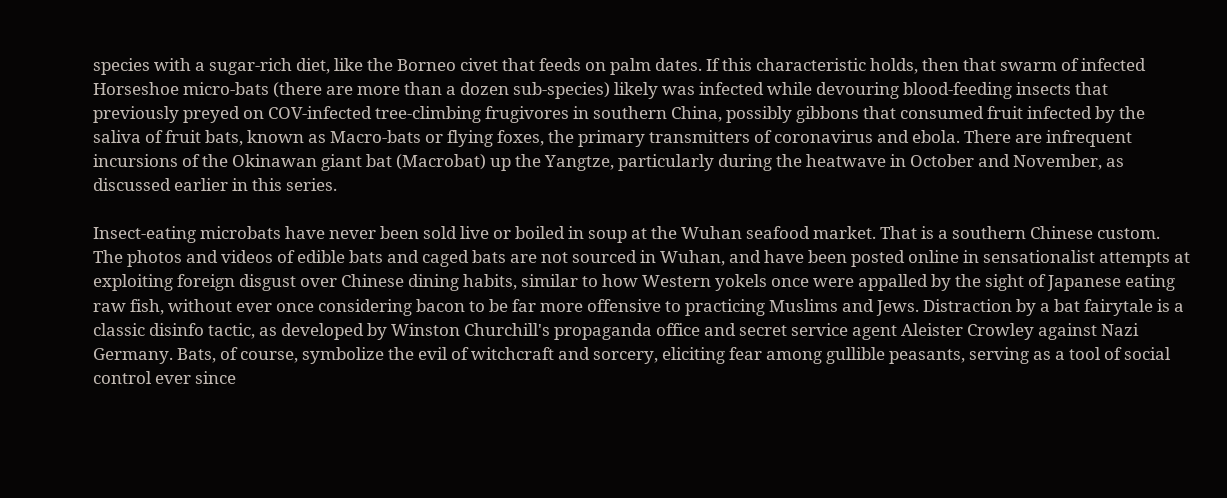species with a sugar-rich diet, like the Borneo civet that feeds on palm dates. If this characteristic holds, then that swarm of infected Horseshoe micro-bats (there are more than a dozen sub-species) likely was infected while devouring blood-feeding insects that previously preyed on COV-infected tree-climbing frugivores in southern China, possibly gibbons that consumed fruit infected by the saliva of fruit bats, known as Macro-bats or flying foxes, the primary transmitters of coronavirus and ebola. There are infrequent incursions of the Okinawan giant bat (Macrobat) up the Yangtze, particularly during the heatwave in October and November, as discussed earlier in this series.

Insect-eating microbats have never been sold live or boiled in soup at the Wuhan seafood market. That is a southern Chinese custom. The photos and videos of edible bats and caged bats are not sourced in Wuhan, and have been posted online in sensationalist attempts at exploiting foreign disgust over Chinese dining habits, similar to how Western yokels once were appalled by the sight of Japanese eating raw fish, without ever once considering bacon to be far more offensive to practicing Muslims and Jews. Distraction by a bat fairytale is a classic disinfo tactic, as developed by Winston Churchill's propaganda office and secret service agent Aleister Crowley against Nazi Germany. Bats, of course, symbolize the evil of witchcraft and sorcery, eliciting fear among gullible peasants, serving as a tool of social control ever since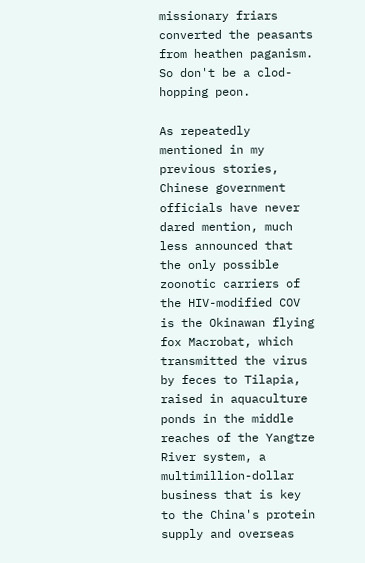missionary friars converted the peasants from heathen paganism. So don't be a clod-hopping peon.

As repeatedly mentioned in my previous stories, Chinese government officials have never dared mention, much less announced that the only possible zoonotic carriers of the HIV-modified COV is the Okinawan flying fox Macrobat, which transmitted the virus by feces to Tilapia, raised in aquaculture ponds in the middle reaches of the Yangtze River system, a multimillion-dollar business that is key to the China's protein supply and overseas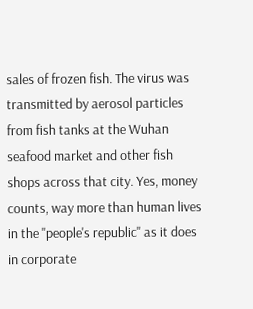sales of frozen fish. The virus was transmitted by aerosol particles from fish tanks at the Wuhan seafood market and other fish shops across that city. Yes, money counts, way more than human lives in the "people's republic" as it does in corporate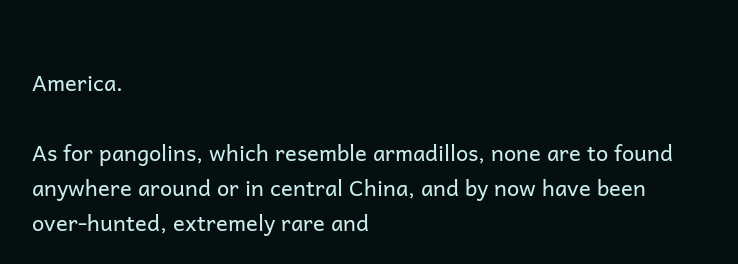America.

As for pangolins, which resemble armadillos, none are to found anywhere around or in central China, and by now have been over-hunted, extremely rare and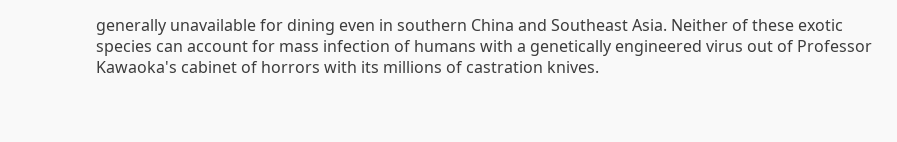generally unavailable for dining even in southern China and Southeast Asia. Neither of these exotic species can account for mass infection of humans with a genetically engineered virus out of Professor Kawaoka's cabinet of horrors with its millions of castration knives.